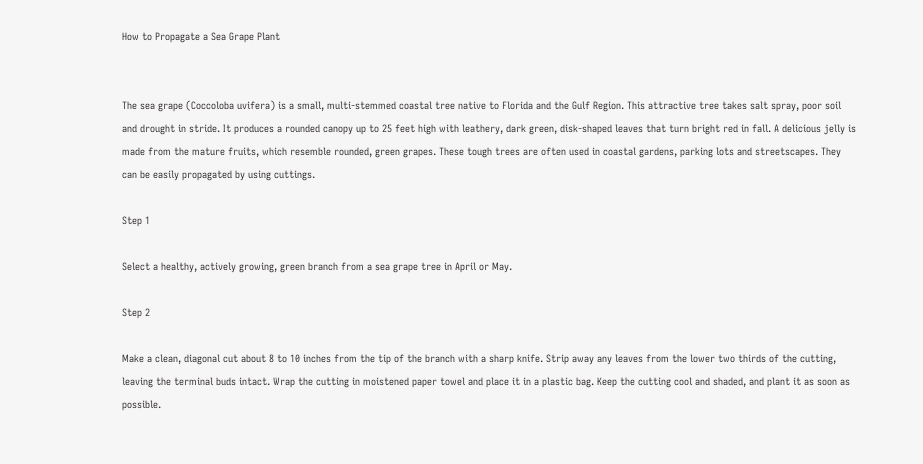How to Propagate a Sea Grape Plant


The sea grape (Coccoloba uvifera) is a small, multi-stemmed coastal tree native to Florida and the Gulf Region. This attractive tree takes salt spray, poor soil and drought in stride. It produces a rounded canopy up to 25 feet high with leathery, dark green, disk-shaped leaves that turn bright red in fall. A delicious jelly is made from the mature fruits, which resemble rounded, green grapes. These tough trees are often used in coastal gardens, parking lots and streetscapes. They can be easily propagated by using cuttings.

Step 1

Select a healthy, actively growing, green branch from a sea grape tree in April or May.

Step 2

Make a clean, diagonal cut about 8 to 10 inches from the tip of the branch with a sharp knife. Strip away any leaves from the lower two thirds of the cutting, leaving the terminal buds intact. Wrap the cutting in moistened paper towel and place it in a plastic bag. Keep the cutting cool and shaded, and plant it as soon as possible.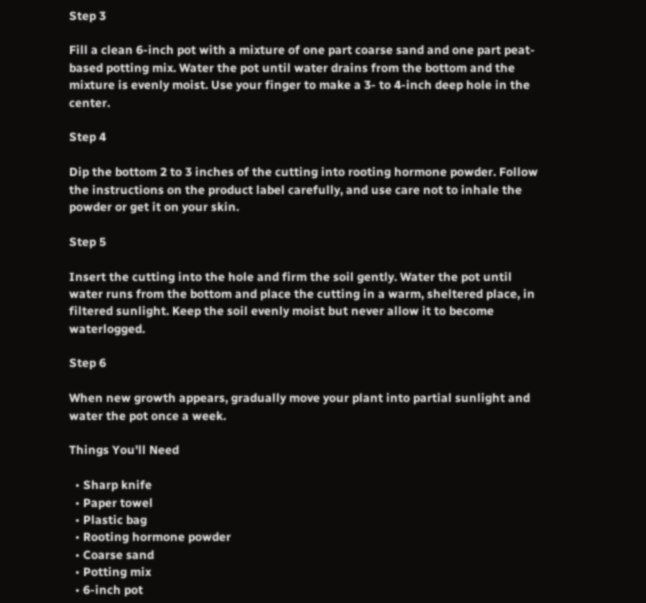Step 3

Fill a clean 6-inch pot with a mixture of one part coarse sand and one part peat-based potting mix. Water the pot until water drains from the bottom and the mixture is evenly moist. Use your finger to make a 3- to 4-inch deep hole in the center.

Step 4

Dip the bottom 2 to 3 inches of the cutting into rooting hormone powder. Follow the instructions on the product label carefully, and use care not to inhale the powder or get it on your skin.

Step 5

Insert the cutting into the hole and firm the soil gently. Water the pot until water runs from the bottom and place the cutting in a warm, sheltered place, in filtered sunlight. Keep the soil evenly moist but never allow it to become waterlogged.

Step 6

When new growth appears, gradually move your plant into partial sunlight and water the pot once a week.

Things You'll Need

  • Sharp knife
  • Paper towel
  • Plastic bag
  • Rooting hormone powder
  • Coarse sand
  • Potting mix
  • 6-inch pot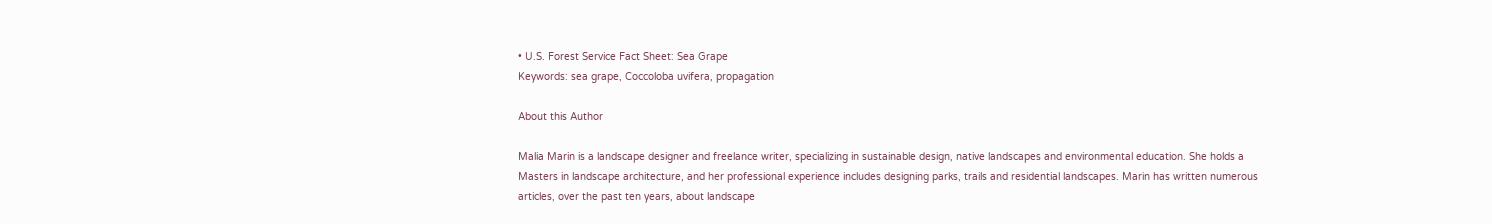• U.S. Forest Service Fact Sheet: Sea Grape
Keywords: sea grape, Coccoloba uvifera, propagation

About this Author

Malia Marin is a landscape designer and freelance writer, specializing in sustainable design, native landscapes and environmental education. She holds a Masters in landscape architecture, and her professional experience includes designing parks, trails and residential landscapes. Marin has written numerous articles, over the past ten years, about landscape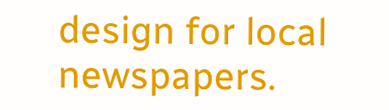design for local newspapers.